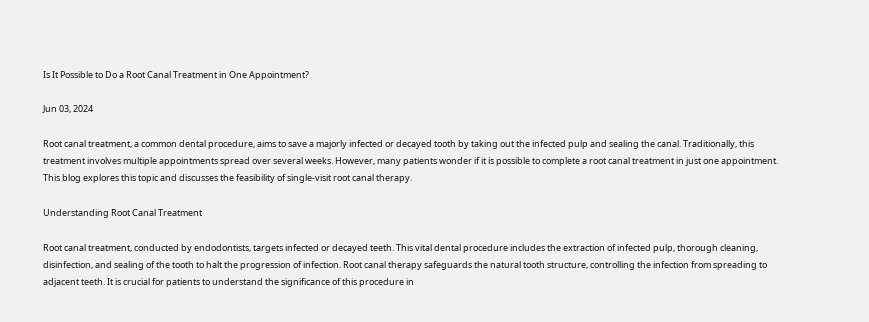Is It Possible to Do a Root Canal Treatment in One Appointment?

Jun 03, 2024

Root canal treatment, a common dental procedure, aims to save a majorly infected or decayed tooth by taking out the infected pulp and sealing the canal. Traditionally, this treatment involves multiple appointments spread over several weeks. However, many patients wonder if it is possible to complete a root canal treatment in just one appointment. This blog explores this topic and discusses the feasibility of single-visit root canal therapy.

Understanding Root Canal Treatment

Root canal treatment, conducted by endodontists, targets infected or decayed teeth. This vital dental procedure includes the extraction of infected pulp, thorough cleaning, disinfection, and sealing of the tooth to halt the progression of infection. Root canal therapy safeguards the natural tooth structure, controlling the infection from spreading to adjacent teeth. It is crucial for patients to understand the significance of this procedure in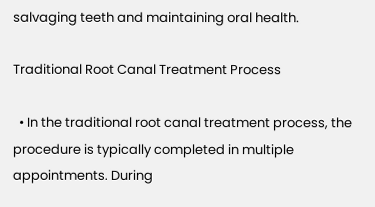salvaging teeth and maintaining oral health.

Traditional Root Canal Treatment Process

  • In the traditional root canal treatment process, the procedure is typically completed in multiple appointments. During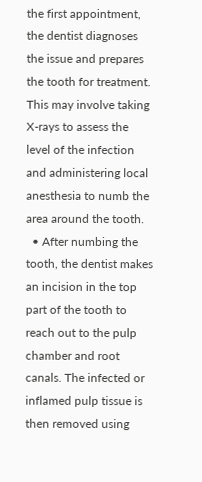the first appointment, the dentist diagnoses the issue and prepares the tooth for treatment. This may involve taking X-rays to assess the level of the infection and administering local anesthesia to numb the area around the tooth.
  • After numbing the tooth, the dentist makes an incision in the top part of the tooth to reach out to the pulp chamber and root canals. The infected or inflamed pulp tissue is then removed using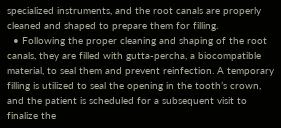specialized instruments, and the root canals are properly cleaned and shaped to prepare them for filling.
  • Following the proper cleaning and shaping of the root canals, they are filled with gutta-percha, a biocompatible material, to seal them and prevent reinfection. A temporary filling is utilized to seal the opening in the tooth’s crown, and the patient is scheduled for a subsequent visit to finalize the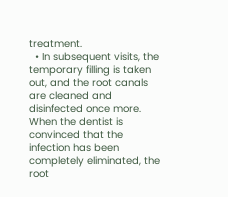treatment.
  • In subsequent visits, the temporary filling is taken out, and the root canals are cleaned and disinfected once more. When the dentist is convinced that the infection has been completely eliminated, the root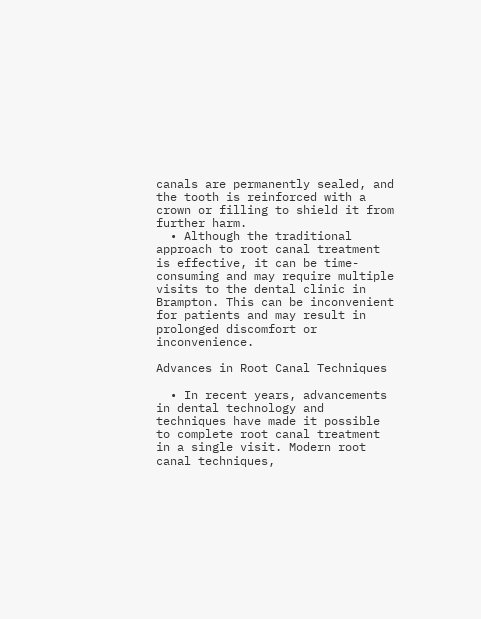canals are permanently sealed, and the tooth is reinforced with a crown or filling to shield it from further harm.
  • Although the traditional approach to root canal treatment is effective, it can be time-consuming and may require multiple visits to the dental clinic in Brampton. This can be inconvenient for patients and may result in prolonged discomfort or inconvenience.

Advances in Root Canal Techniques

  • In recent years, advancements in dental technology and techniques have made it possible to complete root canal treatment in a single visit. Modern root canal techniques,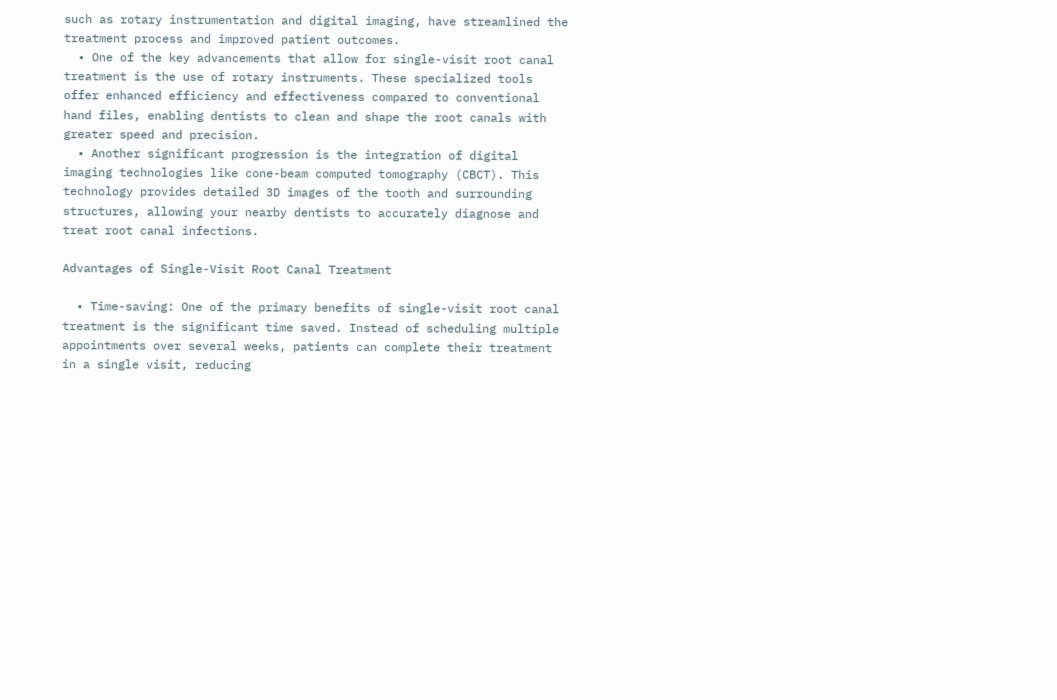such as rotary instrumentation and digital imaging, have streamlined the treatment process and improved patient outcomes.
  • One of the key advancements that allow for single-visit root canal treatment is the use of rotary instruments. These specialized tools offer enhanced efficiency and effectiveness compared to conventional hand files, enabling dentists to clean and shape the root canals with greater speed and precision.
  • Another significant progression is the integration of digital imaging technologies like cone-beam computed tomography (CBCT). This technology provides detailed 3D images of the tooth and surrounding structures, allowing your nearby dentists to accurately diagnose and treat root canal infections.

Advantages of Single-Visit Root Canal Treatment

  • Time-saving: One of the primary benefits of single-visit root canal treatment is the significant time saved. Instead of scheduling multiple appointments over several weeks, patients can complete their treatment in a single visit, reducing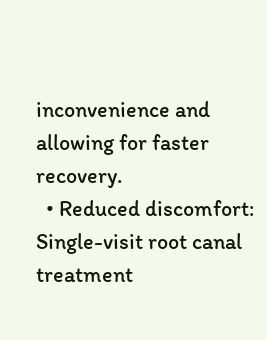inconvenience and allowing for faster recovery.
  • Reduced discomfort: Single-visit root canal treatment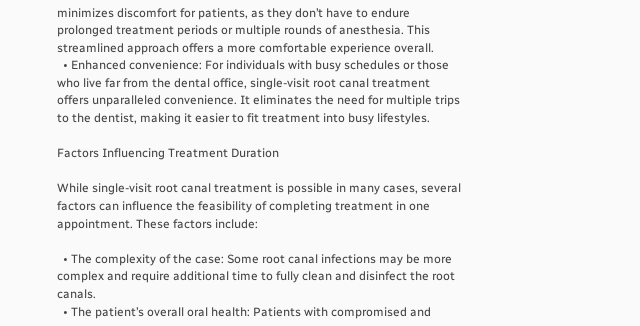minimizes discomfort for patients, as they don’t have to endure prolonged treatment periods or multiple rounds of anesthesia. This streamlined approach offers a more comfortable experience overall.
  • Enhanced convenience: For individuals with busy schedules or those who live far from the dental office, single-visit root canal treatment offers unparalleled convenience. It eliminates the need for multiple trips to the dentist, making it easier to fit treatment into busy lifestyles.

Factors Influencing Treatment Duration

While single-visit root canal treatment is possible in many cases, several factors can influence the feasibility of completing treatment in one appointment. These factors include:

  • The complexity of the case: Some root canal infections may be more complex and require additional time to fully clean and disinfect the root canals.
  • The patient’s overall oral health: Patients with compromised and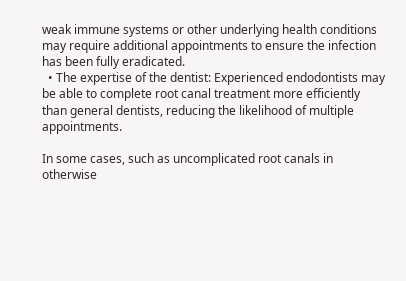weak immune systems or other underlying health conditions may require additional appointments to ensure the infection has been fully eradicated.
  • The expertise of the dentist: Experienced endodontists may be able to complete root canal treatment more efficiently than general dentists, reducing the likelihood of multiple appointments.

In some cases, such as uncomplicated root canals in otherwise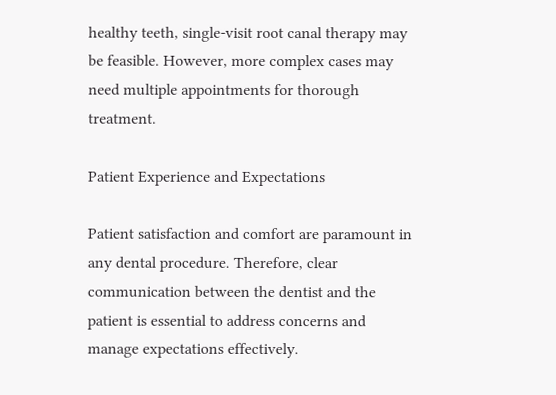healthy teeth, single-visit root canal therapy may be feasible. However, more complex cases may need multiple appointments for thorough treatment.

Patient Experience and Expectations

Patient satisfaction and comfort are paramount in any dental procedure. Therefore, clear communication between the dentist and the patient is essential to address concerns and manage expectations effectively.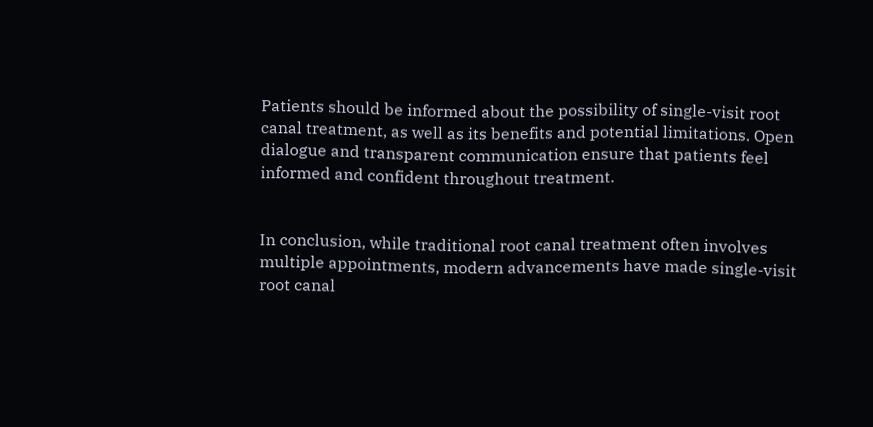Patients should be informed about the possibility of single-visit root canal treatment, as well as its benefits and potential limitations. Open dialogue and transparent communication ensure that patients feel informed and confident throughout treatment.


In conclusion, while traditional root canal treatment often involves multiple appointments, modern advancements have made single-visit root canal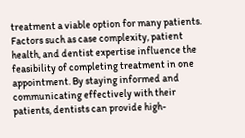treatment a viable option for many patients. Factors such as case complexity, patient health, and dentist expertise influence the feasibility of completing treatment in one appointment. By staying informed and communicating effectively with their patients, dentists can provide high-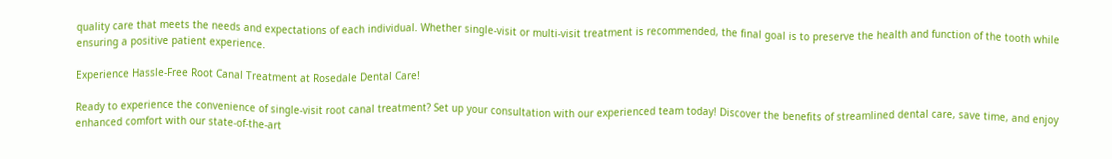quality care that meets the needs and expectations of each individual. Whether single-visit or multi-visit treatment is recommended, the final goal is to preserve the health and function of the tooth while ensuring a positive patient experience.

Experience Hassle-Free Root Canal Treatment at Rosedale Dental Care!

Ready to experience the convenience of single-visit root canal treatment? Set up your consultation with our experienced team today! Discover the benefits of streamlined dental care, save time, and enjoy enhanced comfort with our state-of-the-art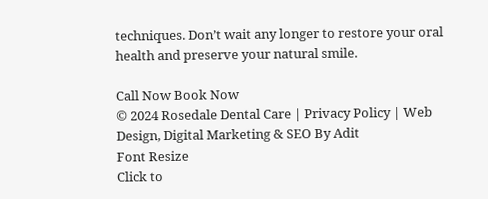techniques. Don’t wait any longer to restore your oral health and preserve your natural smile.

Call Now Book Now
© 2024 Rosedale Dental Care | Privacy Policy | Web Design, Digital Marketing & SEO By Adit
Font Resize
Click to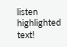listen highlighted text!